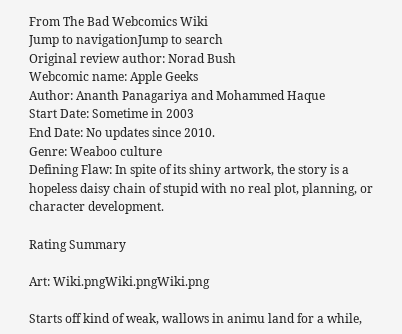From The Bad Webcomics Wiki
Jump to navigationJump to search
Original review author: Norad Bush
Webcomic name: Apple Geeks
Author: Ananth Panagariya and Mohammed Haque
Start Date: Sometime in 2003
End Date: No updates since 2010.
Genre: Weaboo culture
Defining Flaw: In spite of its shiny artwork, the story is a hopeless daisy chain of stupid with no real plot, planning, or character development.

Rating Summary

Art: Wiki.pngWiki.pngWiki.png

Starts off kind of weak, wallows in animu land for a while,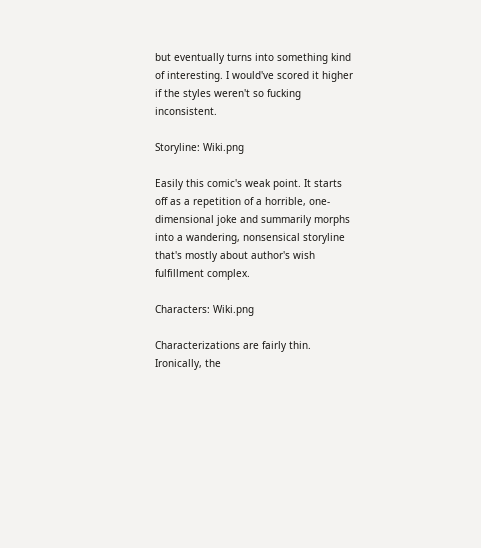but eventually turns into something kind of interesting. I would've scored it higher if the styles weren't so fucking inconsistent.

Storyline: Wiki.png

Easily this comic's weak point. It starts off as a repetition of a horrible, one-dimensional joke and summarily morphs into a wandering, nonsensical storyline that's mostly about author's wish fulfillment complex.

Characters: Wiki.png

Characterizations are fairly thin. Ironically, the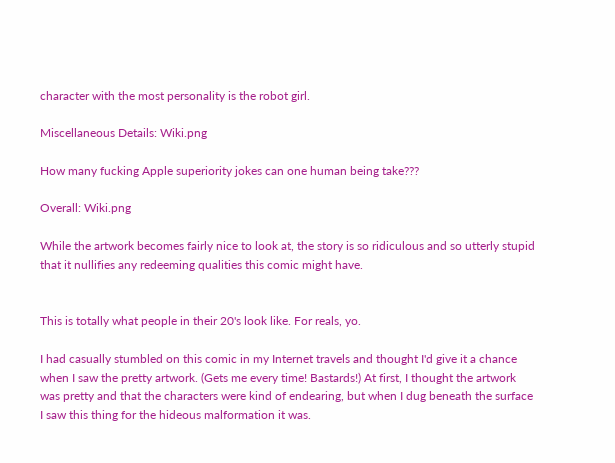character with the most personality is the robot girl.

Miscellaneous Details: Wiki.png

How many fucking Apple superiority jokes can one human being take???

Overall: Wiki.png

While the artwork becomes fairly nice to look at, the story is so ridiculous and so utterly stupid that it nullifies any redeeming qualities this comic might have.


This is totally what people in their 20's look like. For reals, yo.

I had casually stumbled on this comic in my Internet travels and thought I'd give it a chance when I saw the pretty artwork. (Gets me every time! Bastards!) At first, I thought the artwork was pretty and that the characters were kind of endearing, but when I dug beneath the surface I saw this thing for the hideous malformation it was.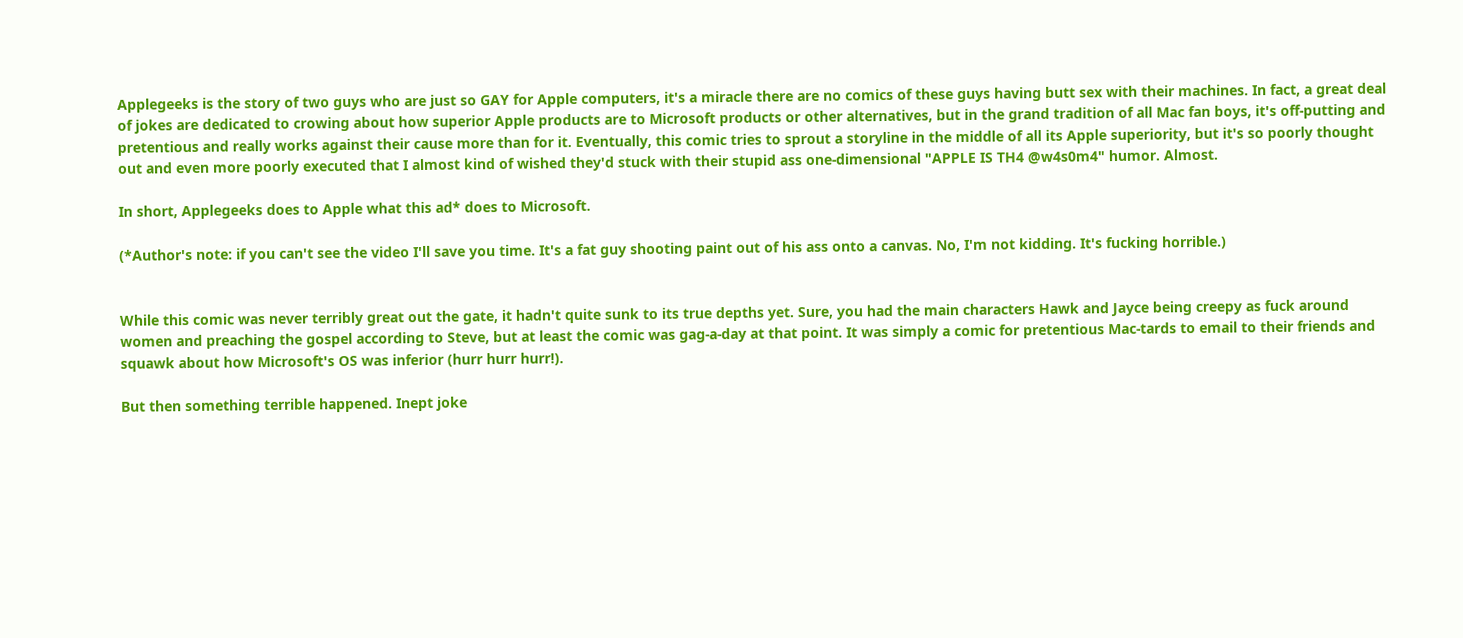Applegeeks is the story of two guys who are just so GAY for Apple computers, it's a miracle there are no comics of these guys having butt sex with their machines. In fact, a great deal of jokes are dedicated to crowing about how superior Apple products are to Microsoft products or other alternatives, but in the grand tradition of all Mac fan boys, it's off-putting and pretentious and really works against their cause more than for it. Eventually, this comic tries to sprout a storyline in the middle of all its Apple superiority, but it's so poorly thought out and even more poorly executed that I almost kind of wished they'd stuck with their stupid ass one-dimensional "APPLE IS TH4 @w4s0m4" humor. Almost.

In short, Applegeeks does to Apple what this ad* does to Microsoft.

(*Author's note: if you can't see the video I'll save you time. It's a fat guy shooting paint out of his ass onto a canvas. No, I'm not kidding. It's fucking horrible.)


While this comic was never terribly great out the gate, it hadn't quite sunk to its true depths yet. Sure, you had the main characters Hawk and Jayce being creepy as fuck around women and preaching the gospel according to Steve, but at least the comic was gag-a-day at that point. It was simply a comic for pretentious Mac-tards to email to their friends and squawk about how Microsoft's OS was inferior (hurr hurr hurr!).

But then something terrible happened. Inept joke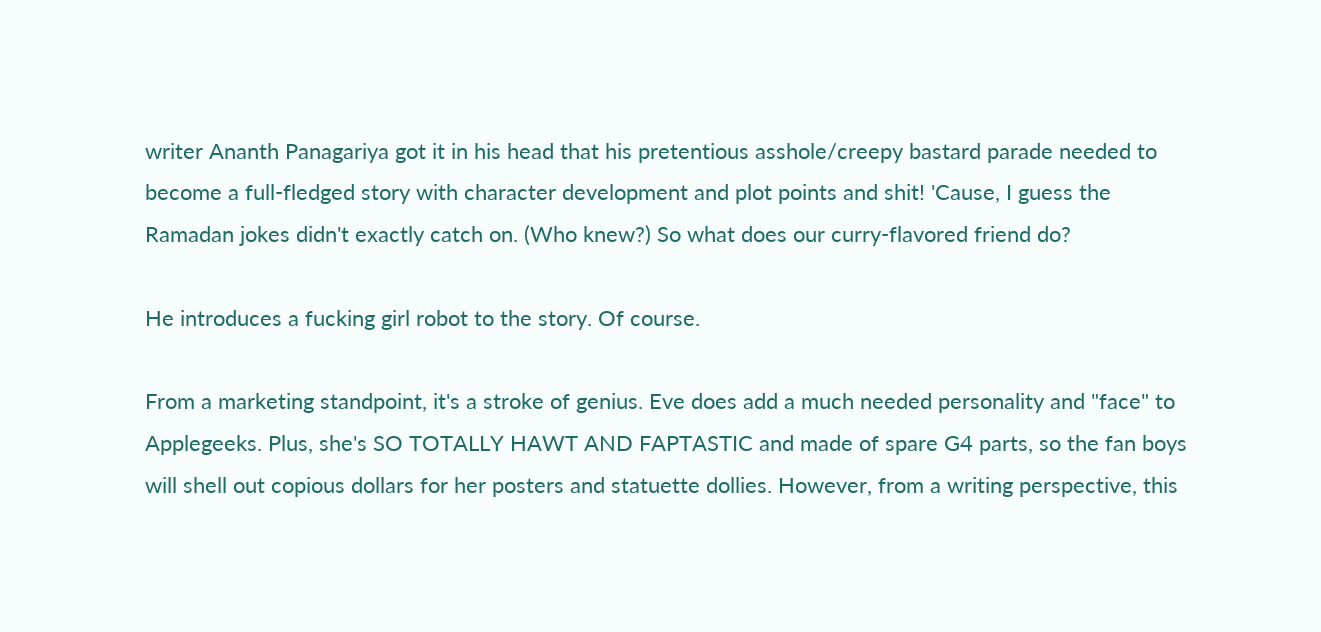writer Ananth Panagariya got it in his head that his pretentious asshole/creepy bastard parade needed to become a full-fledged story with character development and plot points and shit! 'Cause, I guess the Ramadan jokes didn't exactly catch on. (Who knew?) So what does our curry-flavored friend do?

He introduces a fucking girl robot to the story. Of course.

From a marketing standpoint, it's a stroke of genius. Eve does add a much needed personality and "face" to Applegeeks. Plus, she's SO TOTALLY HAWT AND FAPTASTIC and made of spare G4 parts, so the fan boys will shell out copious dollars for her posters and statuette dollies. However, from a writing perspective, this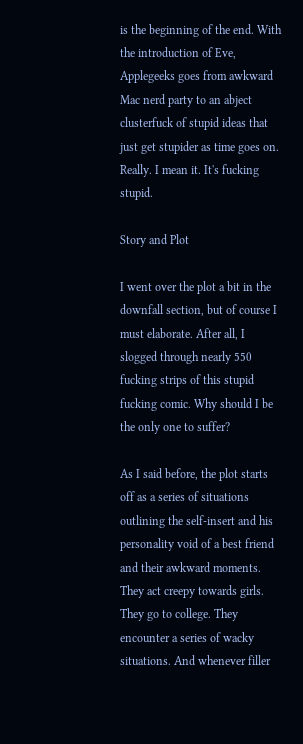is the beginning of the end. With the introduction of Eve, Applegeeks goes from awkward Mac nerd party to an abject clusterfuck of stupid ideas that just get stupider as time goes on. Really. I mean it. It's fucking stupid.

Story and Plot

I went over the plot a bit in the downfall section, but of course I must elaborate. After all, I slogged through nearly 550 fucking strips of this stupid fucking comic. Why should I be the only one to suffer?

As I said before, the plot starts off as a series of situations outlining the self-insert and his personality void of a best friend and their awkward moments. They act creepy towards girls. They go to college. They encounter a series of wacky situations. And whenever filler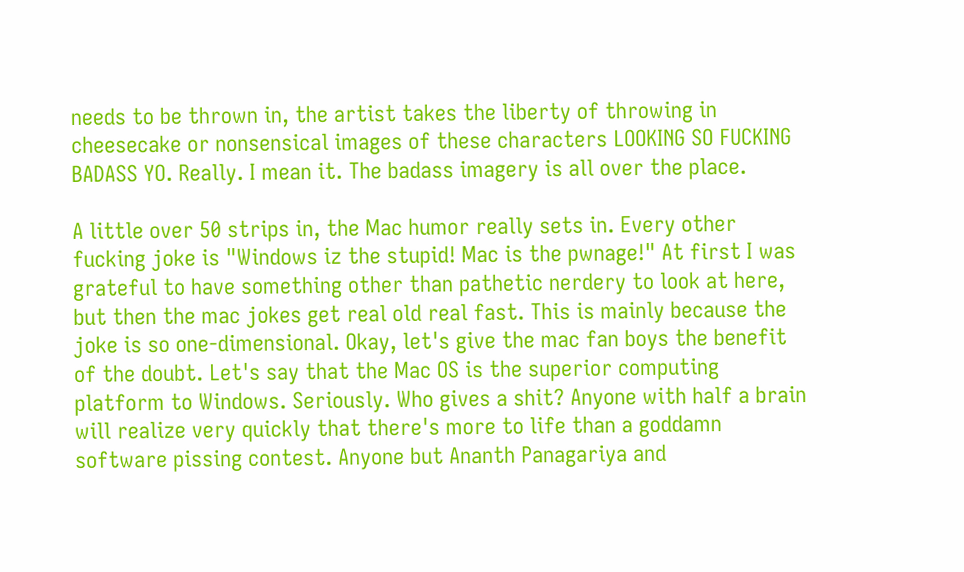needs to be thrown in, the artist takes the liberty of throwing in cheesecake or nonsensical images of these characters LOOKING SO FUCKING BADASS YO. Really. I mean it. The badass imagery is all over the place.

A little over 50 strips in, the Mac humor really sets in. Every other fucking joke is "Windows iz the stupid! Mac is the pwnage!" At first I was grateful to have something other than pathetic nerdery to look at here, but then the mac jokes get real old real fast. This is mainly because the joke is so one-dimensional. Okay, let's give the mac fan boys the benefit of the doubt. Let's say that the Mac OS is the superior computing platform to Windows. Seriously. Who gives a shit? Anyone with half a brain will realize very quickly that there's more to life than a goddamn software pissing contest. Anyone but Ananth Panagariya and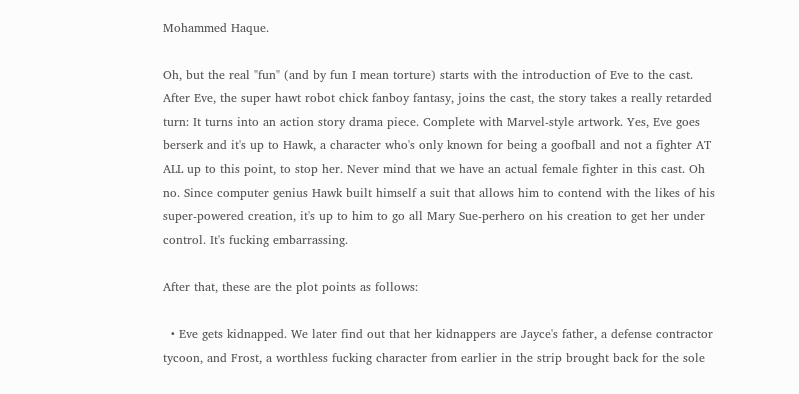Mohammed Haque.

Oh, but the real "fun" (and by fun I mean torture) starts with the introduction of Eve to the cast. After Eve, the super hawt robot chick fanboy fantasy, joins the cast, the story takes a really retarded turn: It turns into an action story drama piece. Complete with Marvel-style artwork. Yes, Eve goes berserk and it's up to Hawk, a character who's only known for being a goofball and not a fighter AT ALL up to this point, to stop her. Never mind that we have an actual female fighter in this cast. Oh no. Since computer genius Hawk built himself a suit that allows him to contend with the likes of his super-powered creation, it's up to him to go all Mary Sue-perhero on his creation to get her under control. It's fucking embarrassing.

After that, these are the plot points as follows:

  • Eve gets kidnapped. We later find out that her kidnappers are Jayce's father, a defense contractor tycoon, and Frost, a worthless fucking character from earlier in the strip brought back for the sole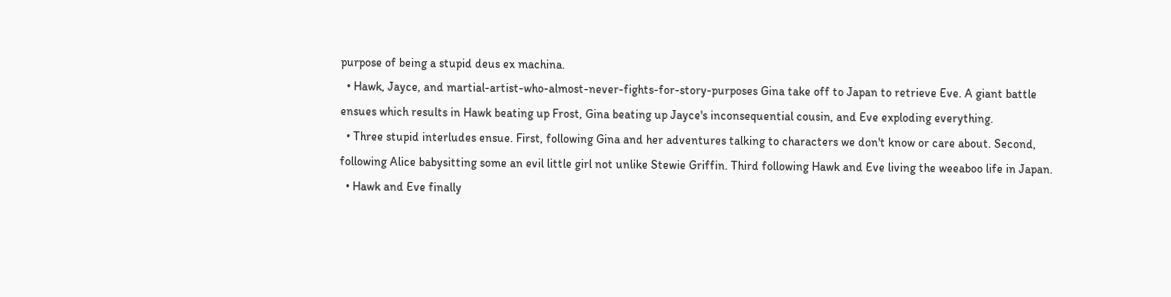purpose of being a stupid deus ex machina.
  • Hawk, Jayce, and martial-artist-who-almost-never-fights-for-story-purposes Gina take off to Japan to retrieve Eve. A giant battle ensues which results in Hawk beating up Frost, Gina beating up Jayce's inconsequential cousin, and Eve exploding everything.
  • Three stupid interludes ensue. First, following Gina and her adventures talking to characters we don't know or care about. Second, following Alice babysitting some an evil little girl not unlike Stewie Griffin. Third following Hawk and Eve living the weeaboo life in Japan.
  • Hawk and Eve finally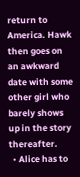return to America. Hawk then goes on an awkward date with some other girl who barely shows up in the story thereafter.
  • Alice has to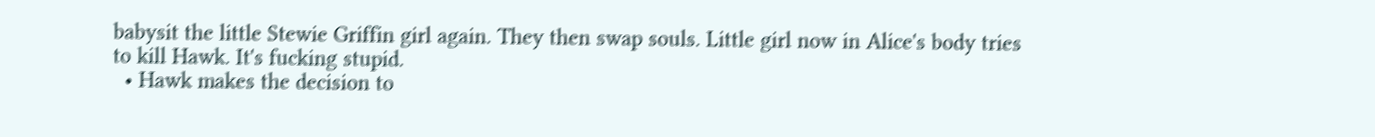babysit the little Stewie Griffin girl again. They then swap souls. Little girl now in Alice's body tries to kill Hawk. It's fucking stupid.
  • Hawk makes the decision to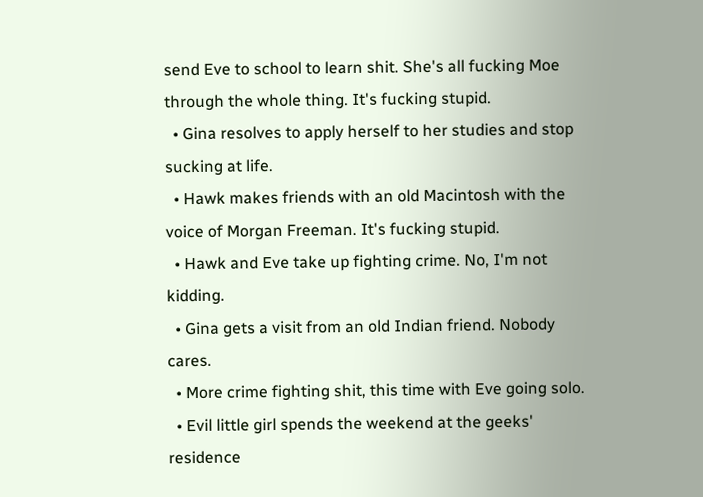send Eve to school to learn shit. She's all fucking Moe through the whole thing. It's fucking stupid.
  • Gina resolves to apply herself to her studies and stop sucking at life.
  • Hawk makes friends with an old Macintosh with the voice of Morgan Freeman. It's fucking stupid.
  • Hawk and Eve take up fighting crime. No, I'm not kidding.
  • Gina gets a visit from an old Indian friend. Nobody cares.
  • More crime fighting shit, this time with Eve going solo.
  • Evil little girl spends the weekend at the geeks' residence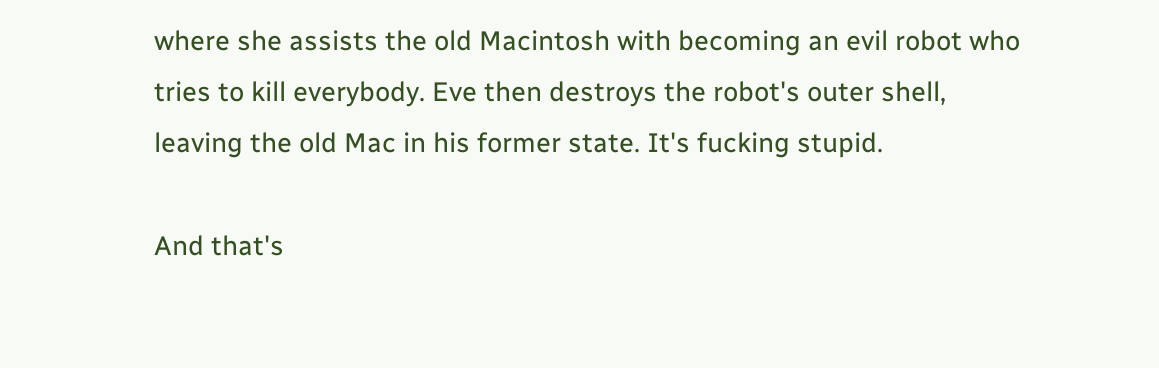where she assists the old Macintosh with becoming an evil robot who tries to kill everybody. Eve then destroys the robot's outer shell, leaving the old Mac in his former state. It's fucking stupid.

And that's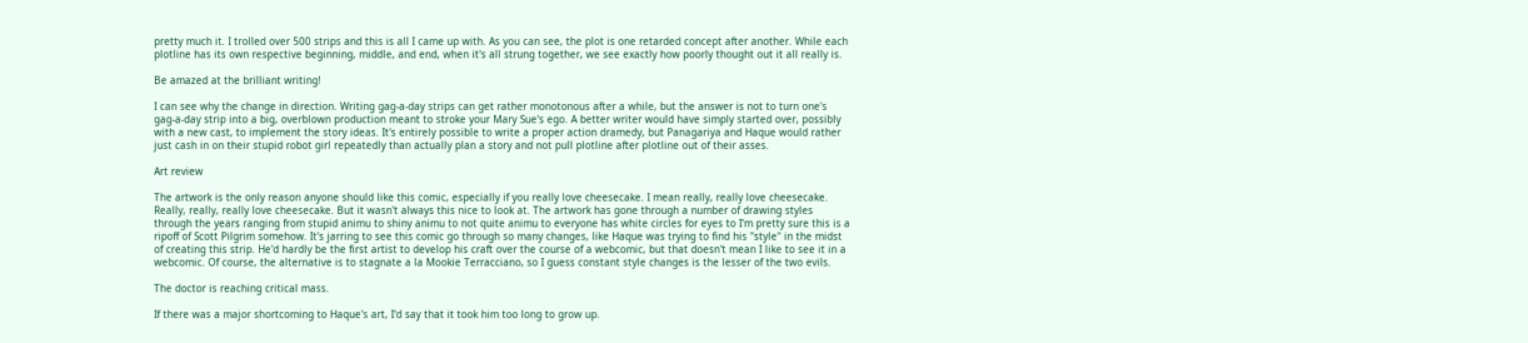pretty much it. I trolled over 500 strips and this is all I came up with. As you can see, the plot is one retarded concept after another. While each plotline has its own respective beginning, middle, and end, when it's all strung together, we see exactly how poorly thought out it all really is.

Be amazed at the brilliant writing!

I can see why the change in direction. Writing gag-a-day strips can get rather monotonous after a while, but the answer is not to turn one's gag-a-day strip into a big, overblown production meant to stroke your Mary Sue's ego. A better writer would have simply started over, possibly with a new cast, to implement the story ideas. It's entirely possible to write a proper action dramedy, but Panagariya and Haque would rather just cash in on their stupid robot girl repeatedly than actually plan a story and not pull plotline after plotline out of their asses.

Art review

The artwork is the only reason anyone should like this comic, especially if you really love cheesecake. I mean really, really love cheesecake. Really, really, really love cheesecake. But it wasn't always this nice to look at. The artwork has gone through a number of drawing styles through the years ranging from stupid animu to shiny animu to not quite animu to everyone has white circles for eyes to I'm pretty sure this is a ripoff of Scott Pilgrim somehow. It's jarring to see this comic go through so many changes, like Haque was trying to find his "style" in the midst of creating this strip. He'd hardly be the first artist to develop his craft over the course of a webcomic, but that doesn't mean I like to see it in a webcomic. Of course, the alternative is to stagnate a la Mookie Terracciano, so I guess constant style changes is the lesser of the two evils.

The doctor is reaching critical mass.

If there was a major shortcoming to Haque's art, I'd say that it took him too long to grow up.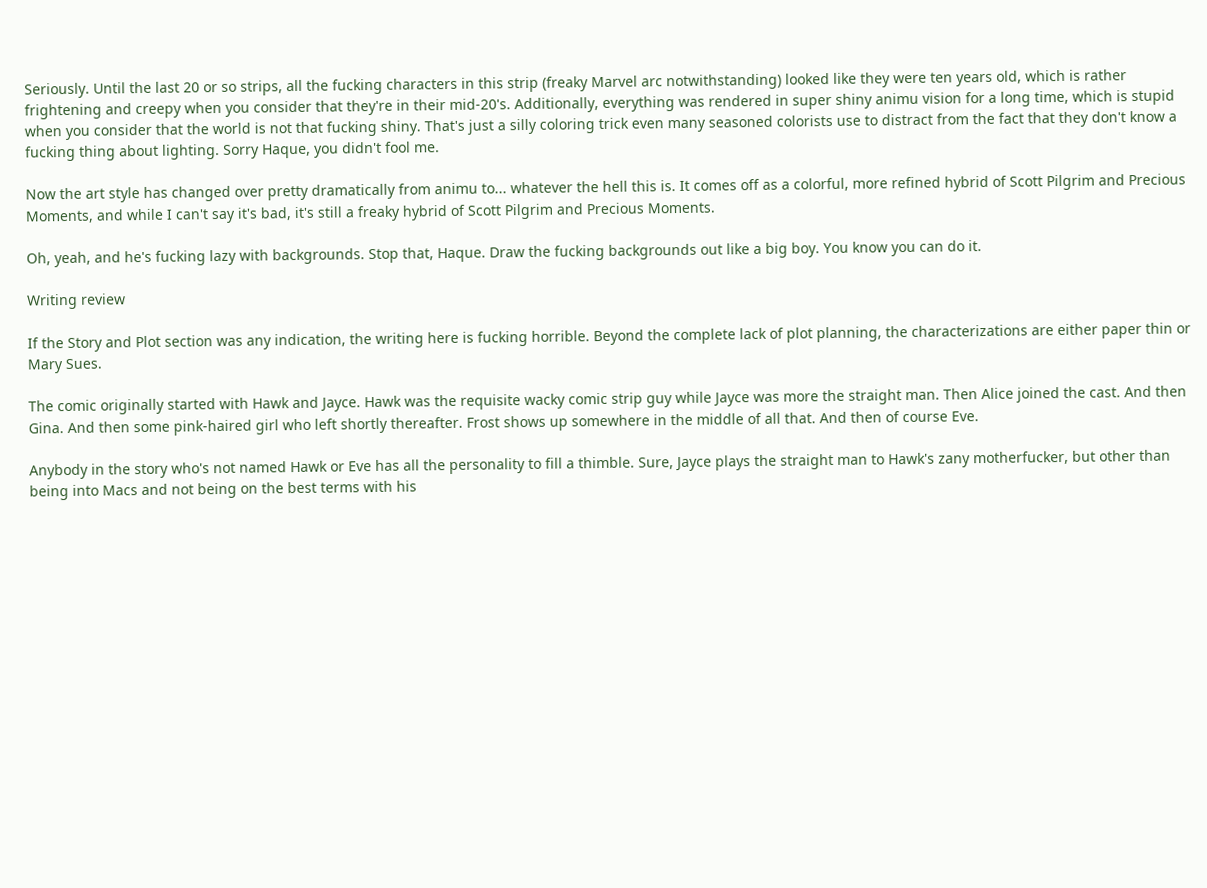Seriously. Until the last 20 or so strips, all the fucking characters in this strip (freaky Marvel arc notwithstanding) looked like they were ten years old, which is rather frightening and creepy when you consider that they're in their mid-20's. Additionally, everything was rendered in super shiny animu vision for a long time, which is stupid when you consider that the world is not that fucking shiny. That's just a silly coloring trick even many seasoned colorists use to distract from the fact that they don't know a fucking thing about lighting. Sorry Haque, you didn't fool me.

Now the art style has changed over pretty dramatically from animu to... whatever the hell this is. It comes off as a colorful, more refined hybrid of Scott Pilgrim and Precious Moments, and while I can't say it's bad, it's still a freaky hybrid of Scott Pilgrim and Precious Moments.

Oh, yeah, and he's fucking lazy with backgrounds. Stop that, Haque. Draw the fucking backgrounds out like a big boy. You know you can do it.

Writing review

If the Story and Plot section was any indication, the writing here is fucking horrible. Beyond the complete lack of plot planning, the characterizations are either paper thin or Mary Sues.

The comic originally started with Hawk and Jayce. Hawk was the requisite wacky comic strip guy while Jayce was more the straight man. Then Alice joined the cast. And then Gina. And then some pink-haired girl who left shortly thereafter. Frost shows up somewhere in the middle of all that. And then of course Eve.

Anybody in the story who's not named Hawk or Eve has all the personality to fill a thimble. Sure, Jayce plays the straight man to Hawk's zany motherfucker, but other than being into Macs and not being on the best terms with his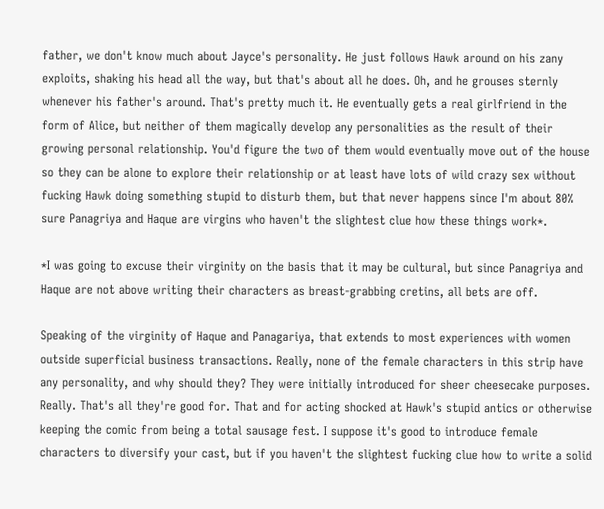father, we don't know much about Jayce's personality. He just follows Hawk around on his zany exploits, shaking his head all the way, but that's about all he does. Oh, and he grouses sternly whenever his father's around. That's pretty much it. He eventually gets a real girlfriend in the form of Alice, but neither of them magically develop any personalities as the result of their growing personal relationship. You'd figure the two of them would eventually move out of the house so they can be alone to explore their relationship or at least have lots of wild crazy sex without fucking Hawk doing something stupid to disturb them, but that never happens since I'm about 80% sure Panagriya and Haque are virgins who haven't the slightest clue how these things work*.

*I was going to excuse their virginity on the basis that it may be cultural, but since Panagriya and Haque are not above writing their characters as breast-grabbing cretins, all bets are off.

Speaking of the virginity of Haque and Panagariya, that extends to most experiences with women outside superficial business transactions. Really, none of the female characters in this strip have any personality, and why should they? They were initially introduced for sheer cheesecake purposes. Really. That's all they're good for. That and for acting shocked at Hawk's stupid antics or otherwise keeping the comic from being a total sausage fest. I suppose it's good to introduce female characters to diversify your cast, but if you haven't the slightest fucking clue how to write a solid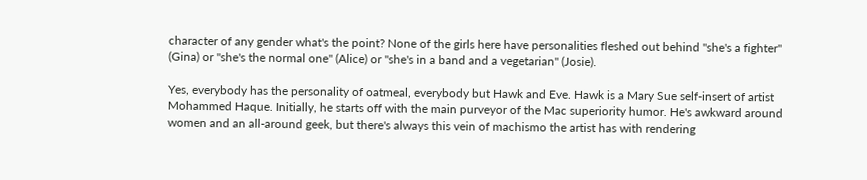character of any gender what's the point? None of the girls here have personalities fleshed out behind "she's a fighter" (Gina) or "she's the normal one" (Alice) or "she's in a band and a vegetarian" (Josie).

Yes, everybody has the personality of oatmeal, everybody but Hawk and Eve. Hawk is a Mary Sue self-insert of artist Mohammed Haque. Initially, he starts off with the main purveyor of the Mac superiority humor. He's awkward around women and an all-around geek, but there's always this vein of machismo the artist has with rendering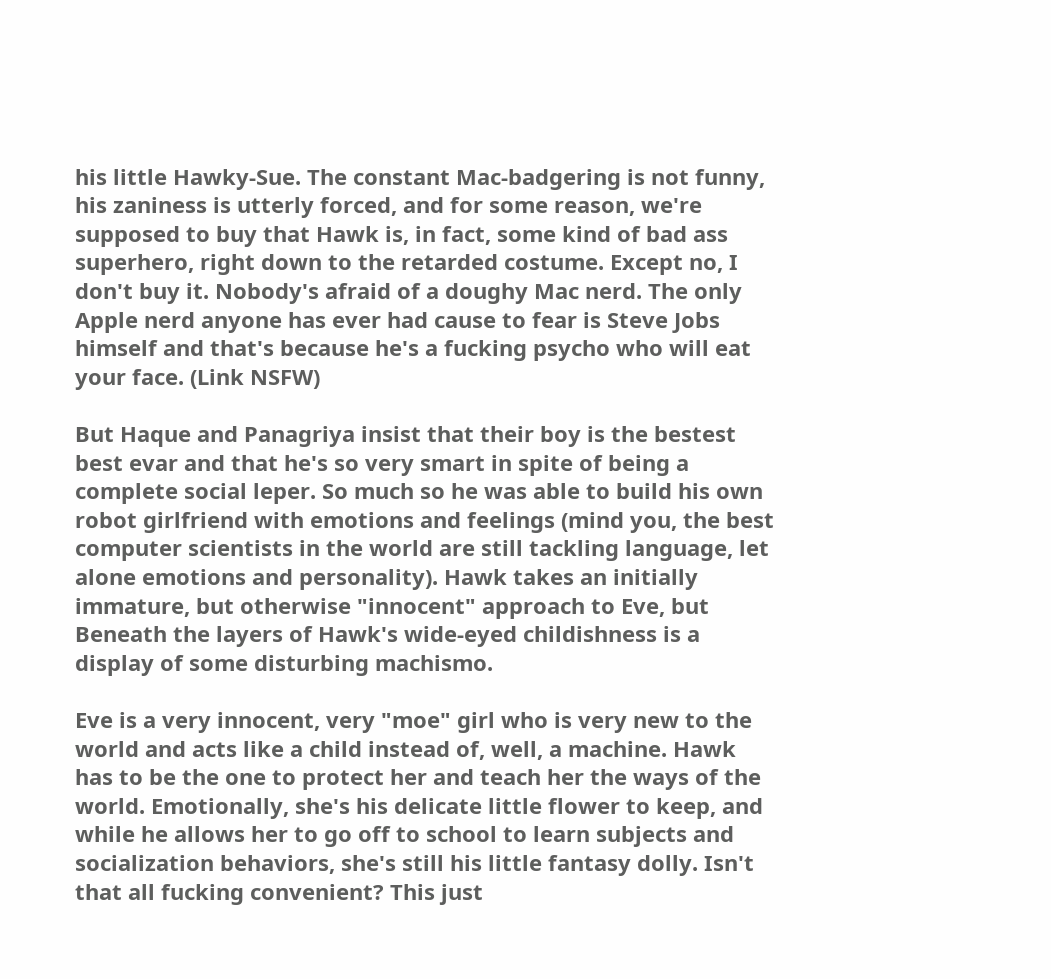his little Hawky-Sue. The constant Mac-badgering is not funny, his zaniness is utterly forced, and for some reason, we're supposed to buy that Hawk is, in fact, some kind of bad ass superhero, right down to the retarded costume. Except no, I don't buy it. Nobody's afraid of a doughy Mac nerd. The only Apple nerd anyone has ever had cause to fear is Steve Jobs himself and that's because he's a fucking psycho who will eat your face. (Link NSFW)

But Haque and Panagriya insist that their boy is the bestest best evar and that he's so very smart in spite of being a complete social leper. So much so he was able to build his own robot girlfriend with emotions and feelings (mind you, the best computer scientists in the world are still tackling language, let alone emotions and personality). Hawk takes an initially immature, but otherwise "innocent" approach to Eve, but Beneath the layers of Hawk's wide-eyed childishness is a display of some disturbing machismo.

Eve is a very innocent, very "moe" girl who is very new to the world and acts like a child instead of, well, a machine. Hawk has to be the one to protect her and teach her the ways of the world. Emotionally, she's his delicate little flower to keep, and while he allows her to go off to school to learn subjects and socialization behaviors, she's still his little fantasy dolly. Isn't that all fucking convenient? This just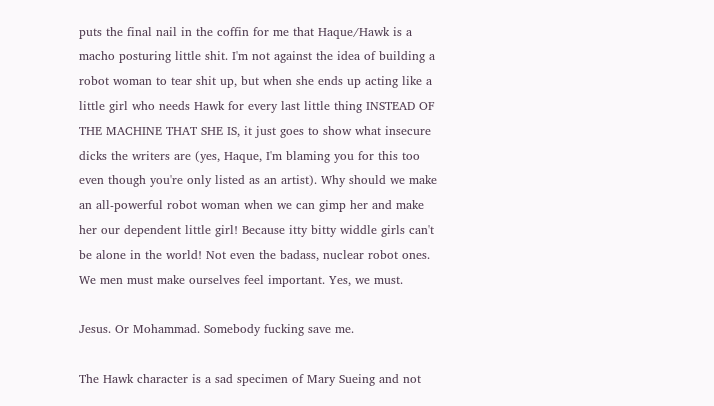puts the final nail in the coffin for me that Haque/Hawk is a macho posturing little shit. I'm not against the idea of building a robot woman to tear shit up, but when she ends up acting like a little girl who needs Hawk for every last little thing INSTEAD OF THE MACHINE THAT SHE IS, it just goes to show what insecure dicks the writers are (yes, Haque, I'm blaming you for this too even though you're only listed as an artist). Why should we make an all-powerful robot woman when we can gimp her and make her our dependent little girl! Because itty bitty widdle girls can't be alone in the world! Not even the badass, nuclear robot ones. We men must make ourselves feel important. Yes, we must.

Jesus. Or Mohammad. Somebody fucking save me.

The Hawk character is a sad specimen of Mary Sueing and not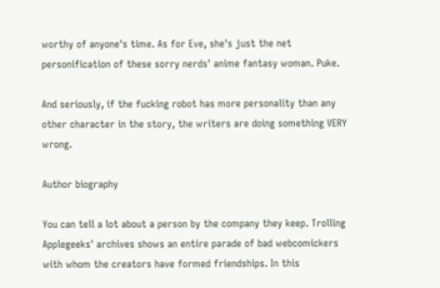worthy of anyone's time. As for Eve, she's just the net personification of these sorry nerds' anime fantasy woman. Puke.

And seriously, if the fucking robot has more personality than any other character in the story, the writers are doing something VERY wrong.

Author biography

You can tell a lot about a person by the company they keep. Trolling Applegeeks' archives shows an entire parade of bad webcomickers with whom the creators have formed friendships. In this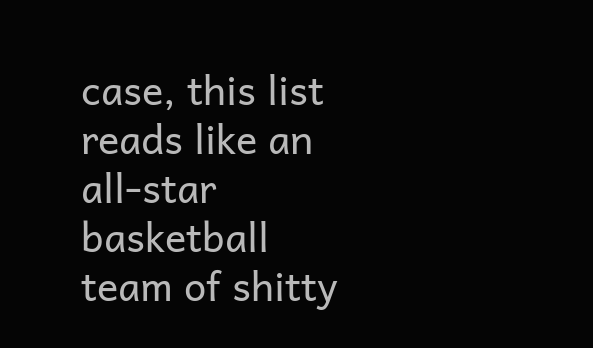case, this list reads like an all-star basketball team of shitty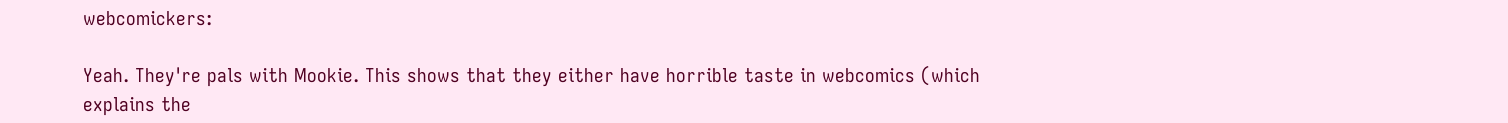webcomickers:

Yeah. They're pals with Mookie. This shows that they either have horrible taste in webcomics (which explains the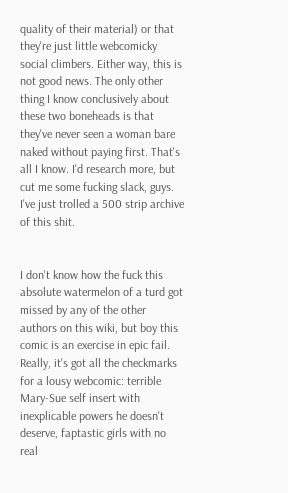quality of their material) or that they're just little webcomicky social climbers. Either way, this is not good news. The only other thing I know conclusively about these two boneheads is that they've never seen a woman bare naked without paying first. That's all I know. I'd research more, but cut me some fucking slack, guys. I've just trolled a 500 strip archive of this shit.


I don't know how the fuck this absolute watermelon of a turd got missed by any of the other authors on this wiki, but boy this comic is an exercise in epic fail. Really, it's got all the checkmarks for a lousy webcomic: terrible Mary-Sue self insert with inexplicable powers he doesn't deserve, faptastic girls with no real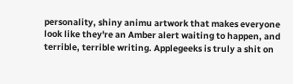personality, shiny animu artwork that makes everyone look like they're an Amber alert waiting to happen, and terrible, terrible writing. Applegeeks is truly a shit on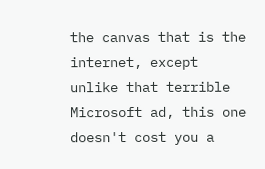the canvas that is the internet, except unlike that terrible Microsoft ad, this one doesn't cost you a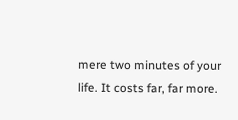mere two minutes of your life. It costs far, far more.